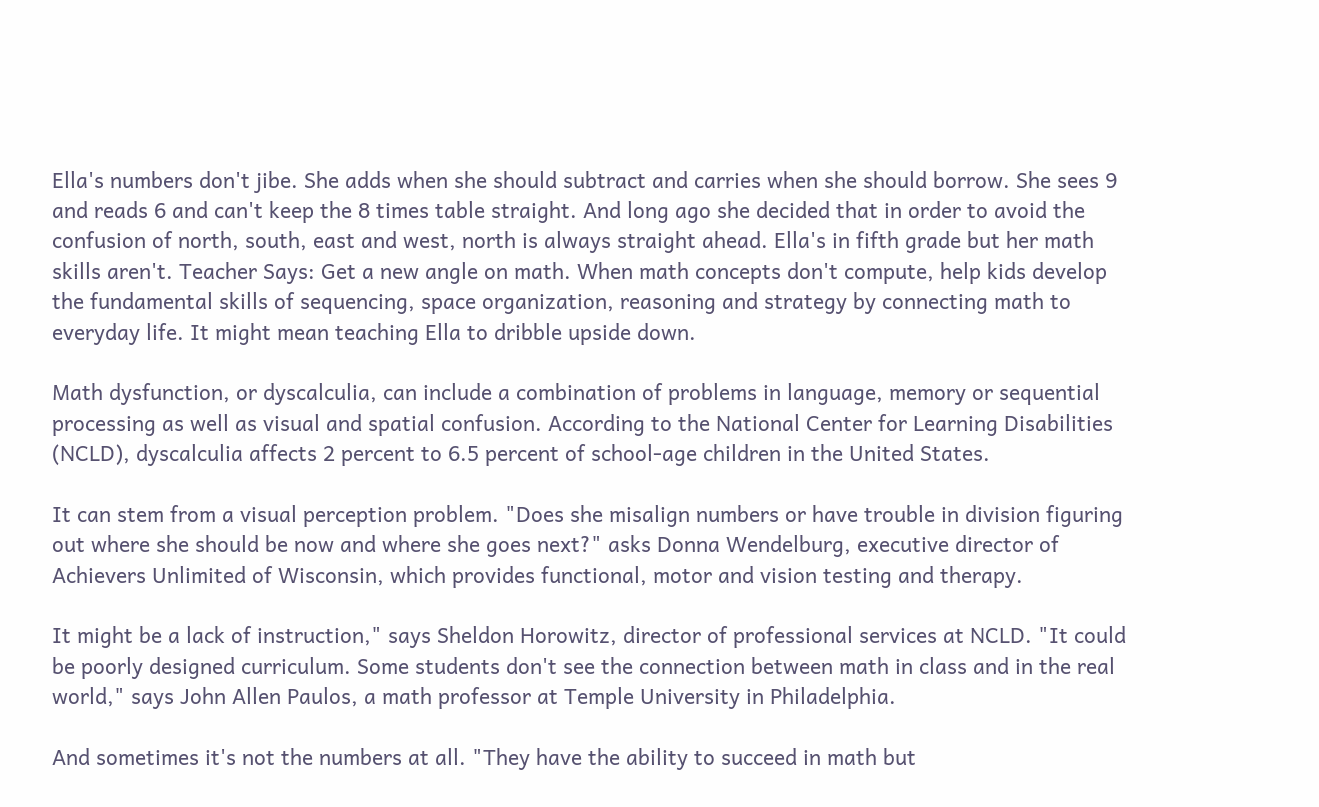Ella's numbers don't jibe. She adds when she should subtract and carries when she should borrow. She sees 9 and reads 6 and can't keep the 8 times table straight. And long ago she decided that in order to avoid the confusion of north, south, east and west, north is always straight ahead. Ella's in fifth grade but her math skills aren't. Teacher Says: Get a new angle on math. When math concepts don't compute, help kids develop the fundamental skills of sequencing, space organization, reasoning and strategy by connecting math to everyday life. It might mean teaching Ella to dribble upside down.

Math dysfunction, or dyscalculia, can include a combination of problems in language, memory or sequential processing as well as visual and spatial confusion. According to the National Center for Learning Disabilities (NCLD), dyscalculia affects 2 percent to 6.5 percent of school-age children in the United States.

It can stem from a visual perception problem. "Does she misalign numbers or have trouble in division figuring out where she should be now and where she goes next?" asks Donna Wendelburg, executive director of Achievers Unlimited of Wisconsin, which provides functional, motor and vision testing and therapy.

It might be a lack of instruction," says Sheldon Horowitz, director of professional services at NCLD. "It could be poorly designed curriculum. Some students don't see the connection between math in class and in the real world," says John Allen Paulos, a math professor at Temple University in Philadelphia.

And sometimes it's not the numbers at all. "They have the ability to succeed in math but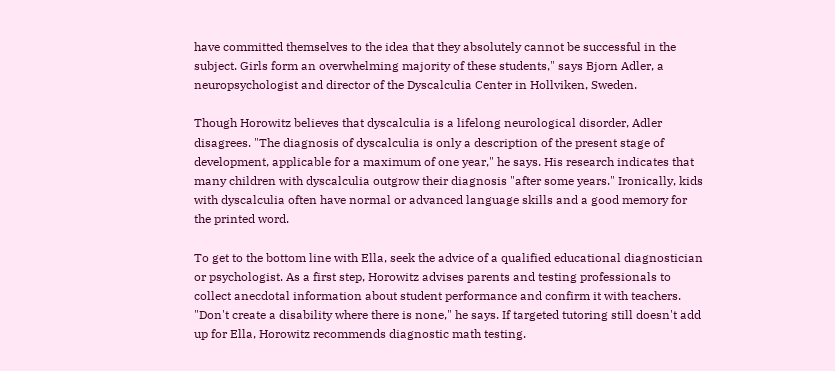have committed themselves to the idea that they absolutely cannot be successful in the subject. Girls form an overwhelming majority of these students," says Bjorn Adler, a neuropsychologist and director of the Dyscalculia Center in Hollviken, Sweden.

Though Horowitz believes that dyscalculia is a lifelong neurological disorder, Adler disagrees. "The diagnosis of dyscalculia is only a description of the present stage of development, applicable for a maximum of one year," he says. His research indicates that many children with dyscalculia outgrow their diagnosis "after some years." Ironically, kids with dyscalculia often have normal or advanced language skills and a good memory for the printed word.

To get to the bottom line with Ella, seek the advice of a qualified educational diagnostician or psychologist. As a first step, Horowitz advises parents and testing professionals to collect anecdotal information about student performance and confirm it with teachers. "Don't create a disability where there is none," he says. If targeted tutoring still doesn't add up for Ella, Horowitz recommends diagnostic math testing.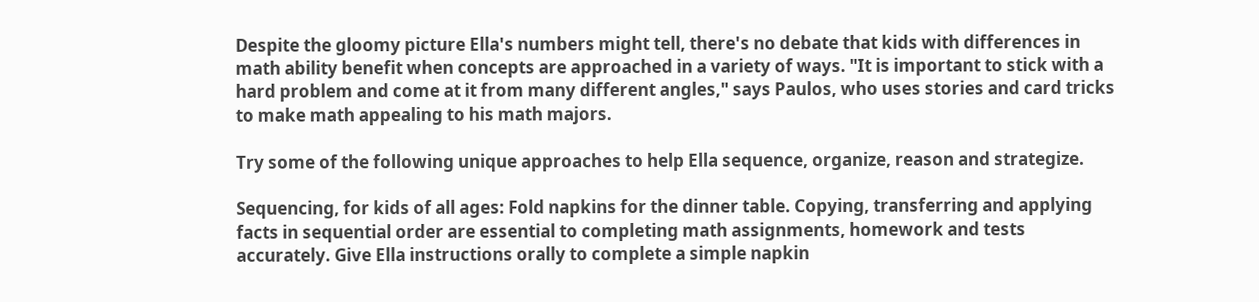Despite the gloomy picture Ella's numbers might tell, there's no debate that kids with differences in math ability benefit when concepts are approached in a variety of ways. "It is important to stick with a hard problem and come at it from many different angles," says Paulos, who uses stories and card tricks to make math appealing to his math majors.

Try some of the following unique approaches to help Ella sequence, organize, reason and strategize.

Sequencing, for kids of all ages: Fold napkins for the dinner table. Copying, transferring and applying facts in sequential order are essential to completing math assignments, homework and tests accurately. Give Ella instructions orally to complete a simple napkin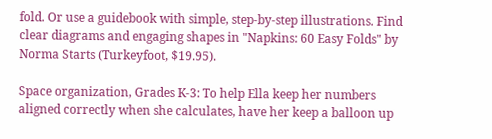fold. Or use a guidebook with simple, step-by-step illustrations. Find clear diagrams and engaging shapes in "Napkins: 60 Easy Folds" by Norma Starts (Turkeyfoot, $19.95).

Space organization, Grades K-3: To help Ella keep her numbers aligned correctly when she calculates, have her keep a balloon up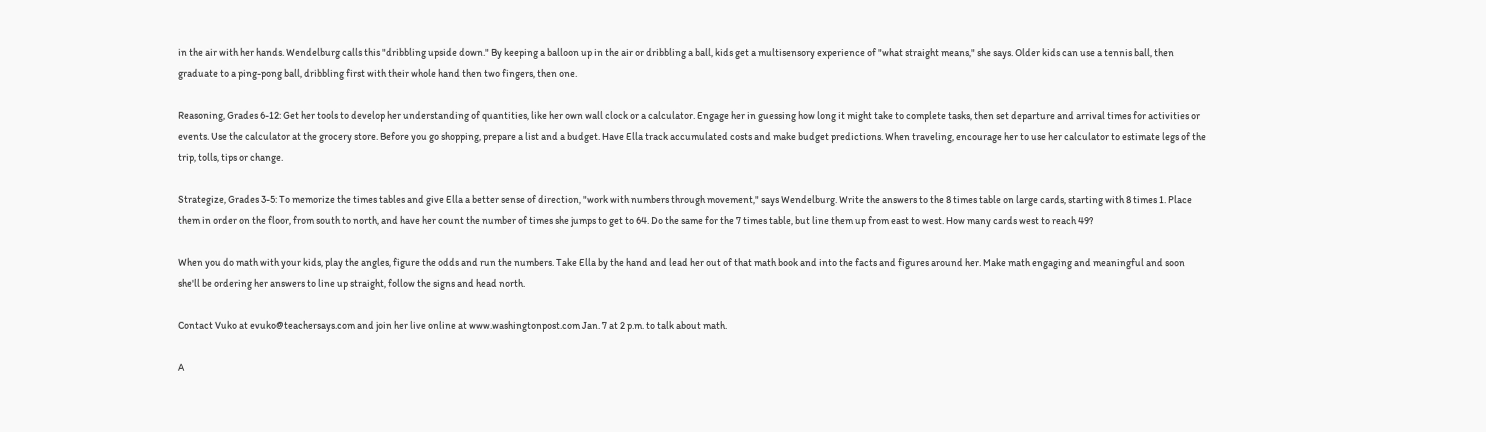in the air with her hands. Wendelburg calls this "dribbling upside down." By keeping a balloon up in the air or dribbling a ball, kids get a multisensory experience of "what straight means," she says. Older kids can use a tennis ball, then graduate to a ping-pong ball, dribbling first with their whole hand then two fingers, then one.

Reasoning, Grades 6-12: Get her tools to develop her understanding of quantities, like her own wall clock or a calculator. Engage her in guessing how long it might take to complete tasks, then set departure and arrival times for activities or events. Use the calculator at the grocery store. Before you go shopping, prepare a list and a budget. Have Ella track accumulated costs and make budget predictions. When traveling, encourage her to use her calculator to estimate legs of the trip, tolls, tips or change.

Strategize, Grades 3-5: To memorize the times tables and give Ella a better sense of direction, "work with numbers through movement," says Wendelburg. Write the answers to the 8 times table on large cards, starting with 8 times 1. Place them in order on the floor, from south to north, and have her count the number of times she jumps to get to 64. Do the same for the 7 times table, but line them up from east to west. How many cards west to reach 49?

When you do math with your kids, play the angles, figure the odds and run the numbers. Take Ella by the hand and lead her out of that math book and into the facts and figures around her. Make math engaging and meaningful and soon she'll be ordering her answers to line up straight, follow the signs and head north.

Contact Vuko at evuko@teachersays.com and join her live online at www.washingtonpost.com Jan. 7 at 2 p.m. to talk about math.

A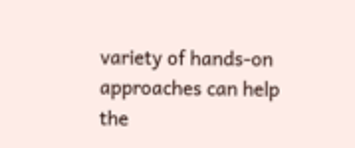variety of hands-on approaches can help the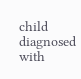child diagnosed with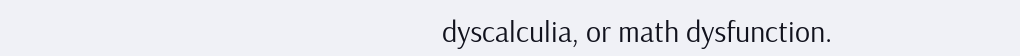dyscalculia, or math dysfunction.